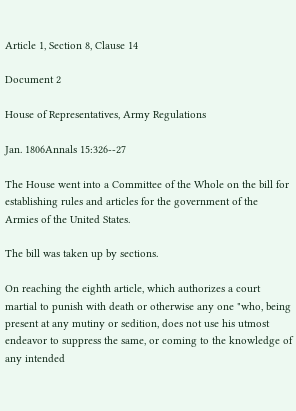Article 1, Section 8, Clause 14

Document 2

House of Representatives, Army Regulations

Jan. 1806Annals 15:326--27

The House went into a Committee of the Whole on the bill for establishing rules and articles for the government of the Armies of the United States.

The bill was taken up by sections.

On reaching the eighth article, which authorizes a court martial to punish with death or otherwise any one "who, being present at any mutiny or sedition, does not use his utmost endeavor to suppress the same, or coming to the knowledge of any intended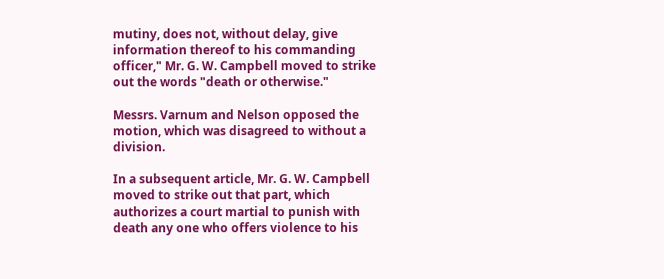mutiny, does not, without delay, give information thereof to his commanding officer," Mr. G. W. Campbell moved to strike out the words "death or otherwise."

Messrs. Varnum and Nelson opposed the motion, which was disagreed to without a division.

In a subsequent article, Mr. G. W. Campbell moved to strike out that part, which authorizes a court martial to punish with death any one who offers violence to his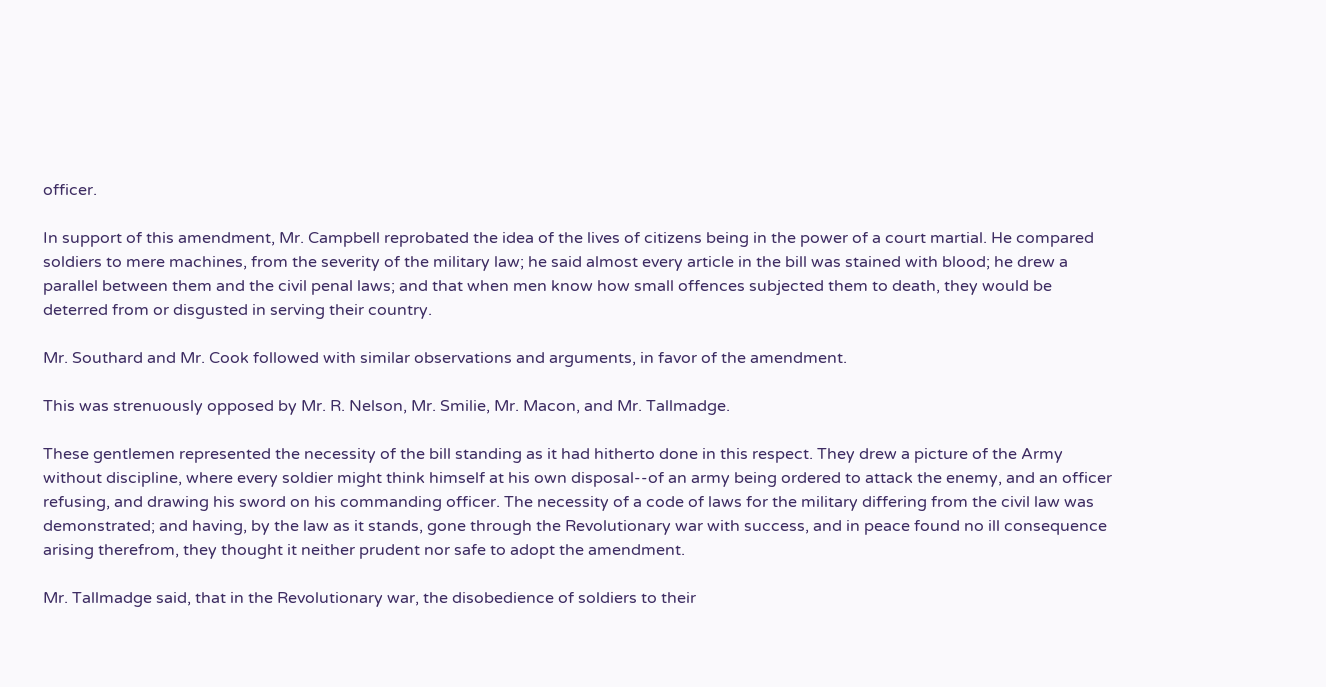officer.

In support of this amendment, Mr. Campbell reprobated the idea of the lives of citizens being in the power of a court martial. He compared soldiers to mere machines, from the severity of the military law; he said almost every article in the bill was stained with blood; he drew a parallel between them and the civil penal laws; and that when men know how small offences subjected them to death, they would be deterred from or disgusted in serving their country.

Mr. Southard and Mr. Cook followed with similar observations and arguments, in favor of the amendment.

This was strenuously opposed by Mr. R. Nelson, Mr. Smilie, Mr. Macon, and Mr. Tallmadge.

These gentlemen represented the necessity of the bill standing as it had hitherto done in this respect. They drew a picture of the Army without discipline, where every soldier might think himself at his own disposal--of an army being ordered to attack the enemy, and an officer refusing, and drawing his sword on his commanding officer. The necessity of a code of laws for the military differing from the civil law was demonstrated; and having, by the law as it stands, gone through the Revolutionary war with success, and in peace found no ill consequence arising therefrom, they thought it neither prudent nor safe to adopt the amendment.

Mr. Tallmadge said, that in the Revolutionary war, the disobedience of soldiers to their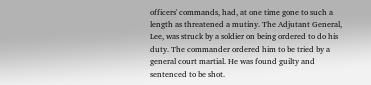officers' commands, had, at one time gone to such a length as threatened a mutiny. The Adjutant General, Lee, was struck by a soldier on being ordered to do his duty. The commander ordered him to be tried by a general court martial. He was found guilty and sentenced to be shot.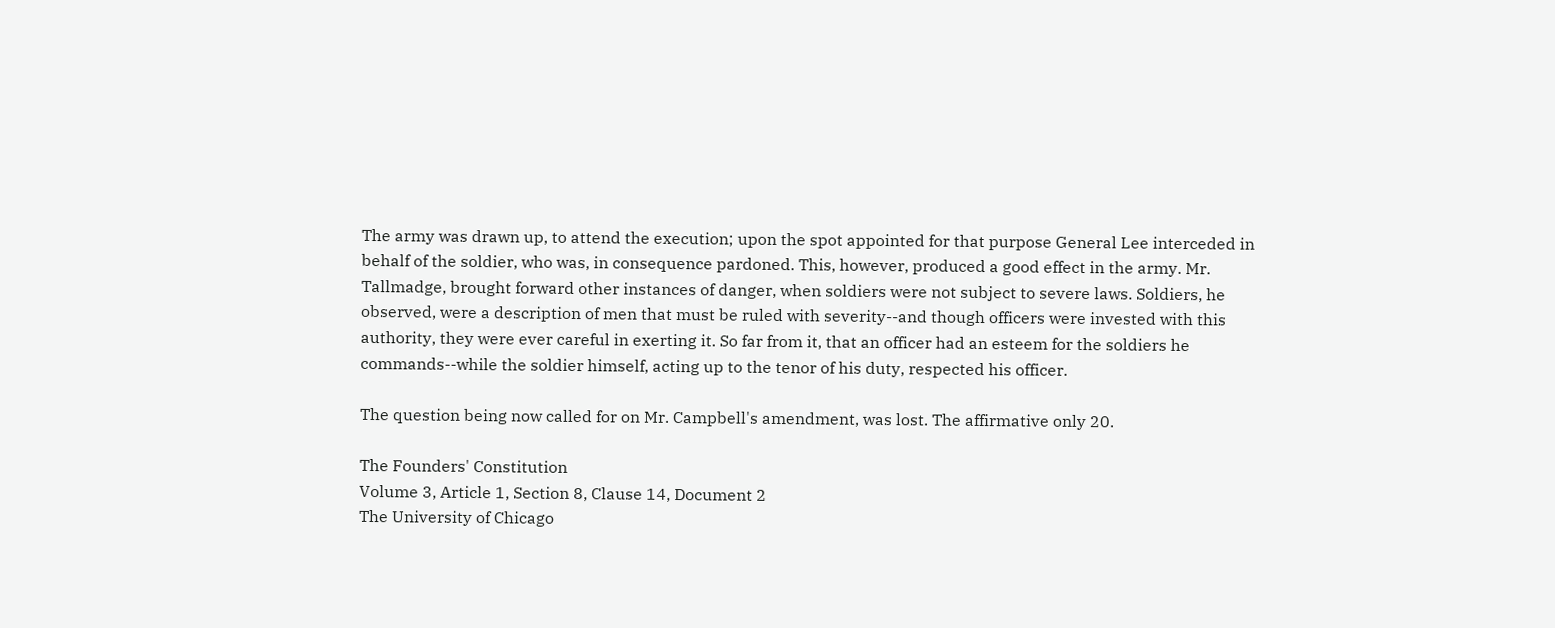The army was drawn up, to attend the execution; upon the spot appointed for that purpose General Lee interceded in behalf of the soldier, who was, in consequence pardoned. This, however, produced a good effect in the army. Mr. Tallmadge, brought forward other instances of danger, when soldiers were not subject to severe laws. Soldiers, he observed, were a description of men that must be ruled with severity--and though officers were invested with this authority, they were ever careful in exerting it. So far from it, that an officer had an esteem for the soldiers he commands--while the soldier himself, acting up to the tenor of his duty, respected his officer.

The question being now called for on Mr. Campbell's amendment, was lost. The affirmative only 20.

The Founders' Constitution
Volume 3, Article 1, Section 8, Clause 14, Document 2
The University of Chicago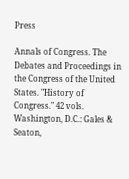Press

Annals of Congress. The Debates and Proceedings in the Congress of the United States. "History of Congress." 42 vols. Washington, D.C.: Gales & Seaton,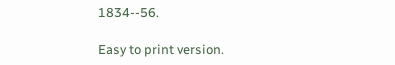1834--56.

Easy to print version.